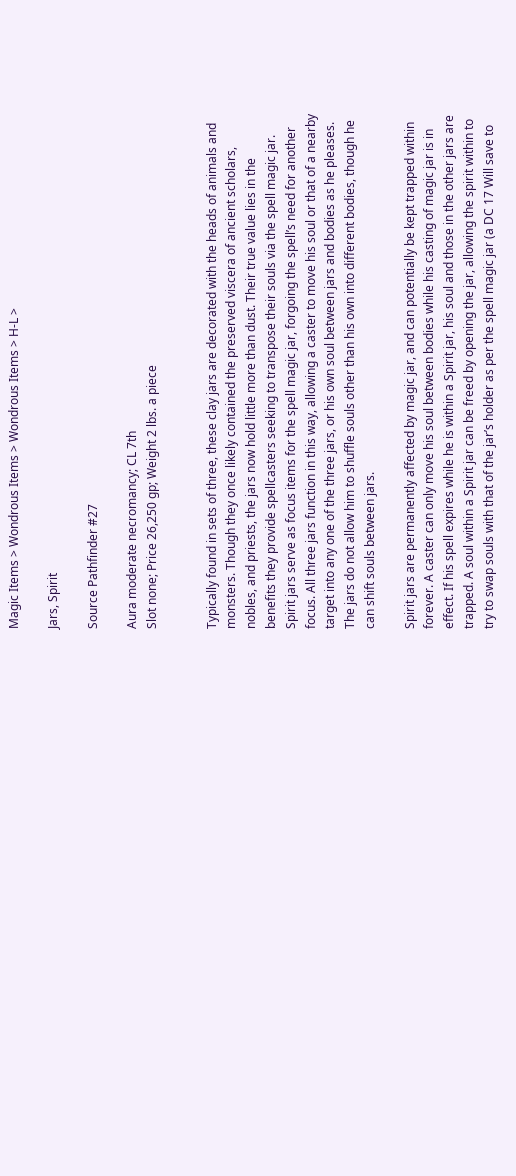Magic Items > Wondrous Items > Wondrous Items > H-L >

Jars, Spirit

Source Pathfinder #27

Aura moderate necromancy; CL 7th
Slot none; Price 26,250 gp; Weight 2 lbs. a piece


Typically found in sets of three, these clay jars are decorated with the heads of animals and monsters. Though they once likely contained the preserved viscera of ancient scholars, nobles, and priests, the jars now hold little more than dust. Their true value lies in the benefits they provide spellcasters seeking to transpose their souls via the spell magic jar. Spirit jars serve as focus items for the spell magic jar, forgoing the spell’s need for another focus. All three jars function in this way, allowing a caster to move his soul or that of a nearby target into any one of the three jars, or his own soul between jars and bodies as he pleases. The jars do not allow him to shuffle souls other than his own into different bodies, though he can shift souls between jars.

Spirit jars are permanently affected by magic jar, and can potentially be kept trapped within forever. A caster can only move his soul between bodies while his casting of magic jar is in effect. If his spell expires while he is within a Spirit jar, his soul and those in the other jars are trapped. A soul within a Spirit jar can be freed by opening the jar, allowing the spirit within to try to swap souls with that of the jar’s holder as per the spell magic jar (a DC 17 Will save to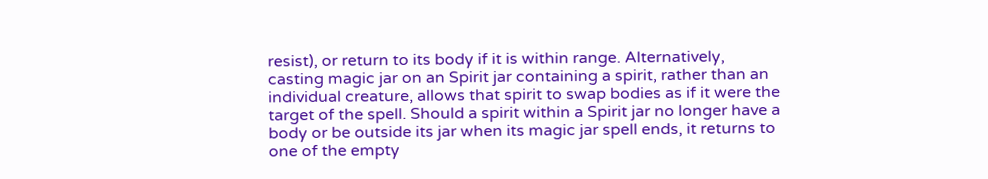resist), or return to its body if it is within range. Alternatively, casting magic jar on an Spirit jar containing a spirit, rather than an individual creature, allows that spirit to swap bodies as if it were the target of the spell. Should a spirit within a Spirit jar no longer have a body or be outside its jar when its magic jar spell ends, it returns to one of the empty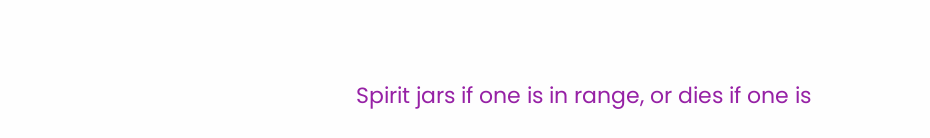Spirit jars if one is in range, or dies if one is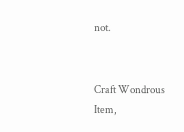not.


Craft Wondrous Item,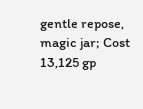gentle repose, magic jar; Cost 13,125 gp